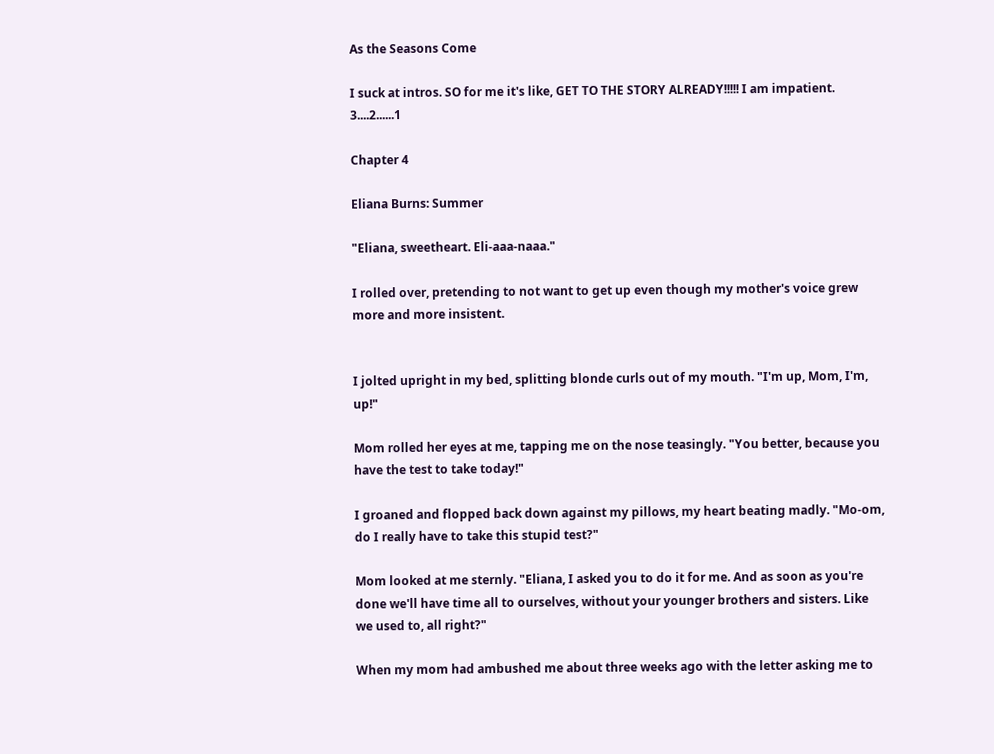As the Seasons Come

I suck at intros. SO for me it's like, GET TO THE STORY ALREADY!!!!! I am impatient. 3....2......1

Chapter 4

Eliana Burns: Summer

"Eliana, sweetheart. Eli-aaa-naaa."

I rolled over, pretending to not want to get up even though my mother's voice grew more and more insistent.


I jolted upright in my bed, splitting blonde curls out of my mouth. "I'm up, Mom, I'm, up!"

Mom rolled her eyes at me, tapping me on the nose teasingly. "You better, because you have the test to take today!"

I groaned and flopped back down against my pillows, my heart beating madly. "Mo-om, do I really have to take this stupid test?"

Mom looked at me sternly. "Eliana, I asked you to do it for me. And as soon as you're done we'll have time all to ourselves, without your younger brothers and sisters. Like we used to, all right?"

When my mom had ambushed me about three weeks ago with the letter asking me to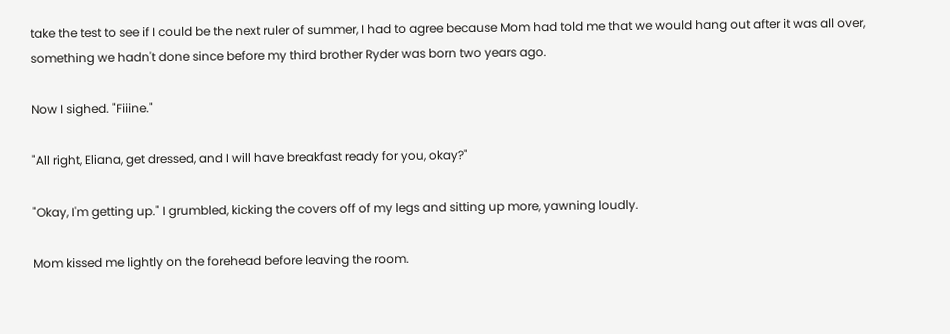take the test to see if I could be the next ruler of summer, I had to agree because Mom had told me that we would hang out after it was all over, something we hadn't done since before my third brother Ryder was born two years ago.

Now I sighed. "Fiiine."

"All right, Eliana, get dressed, and I will have breakfast ready for you, okay?"

"Okay, I'm getting up." I grumbled, kicking the covers off of my legs and sitting up more, yawning loudly.

Mom kissed me lightly on the forehead before leaving the room.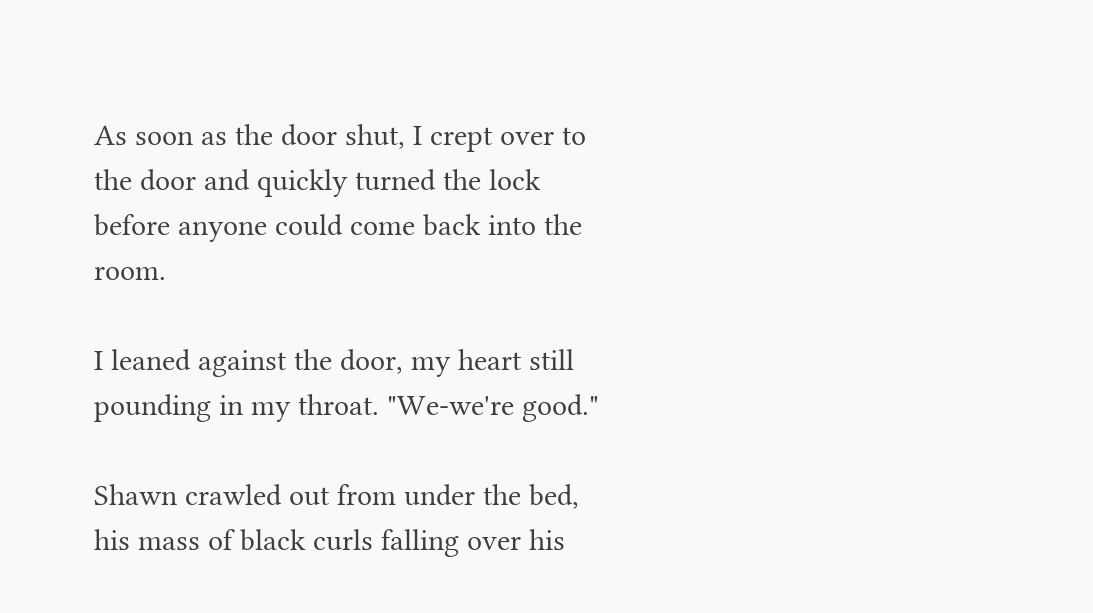As soon as the door shut, I crept over to the door and quickly turned the lock before anyone could come back into the room.

I leaned against the door, my heart still pounding in my throat. "We-we're good."

Shawn crawled out from under the bed, his mass of black curls falling over his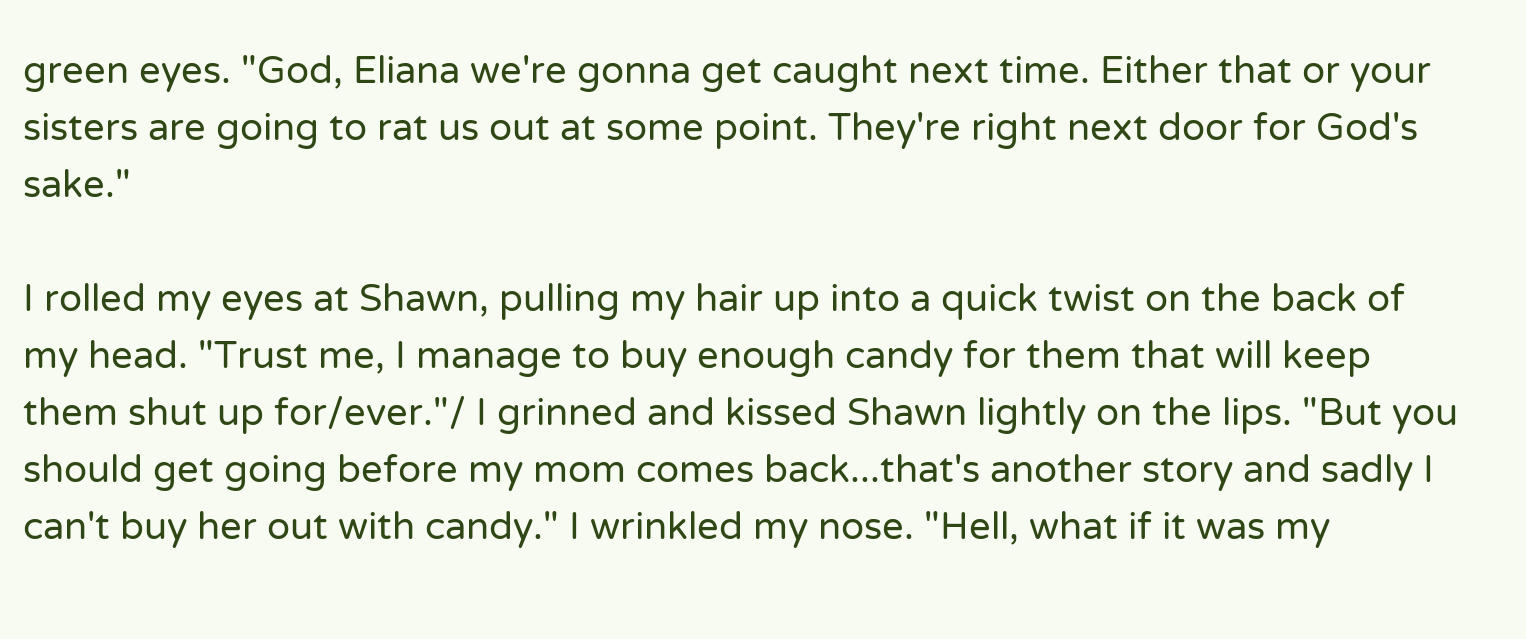green eyes. "God, Eliana we're gonna get caught next time. Either that or your sisters are going to rat us out at some point. They're right next door for God's sake."

I rolled my eyes at Shawn, pulling my hair up into a quick twist on the back of my head. "Trust me, I manage to buy enough candy for them that will keep them shut up for/ever."/ I grinned and kissed Shawn lightly on the lips. "But you should get going before my mom comes back...that's another story and sadly I can't buy her out with candy." I wrinkled my nose. "Hell, what if it was my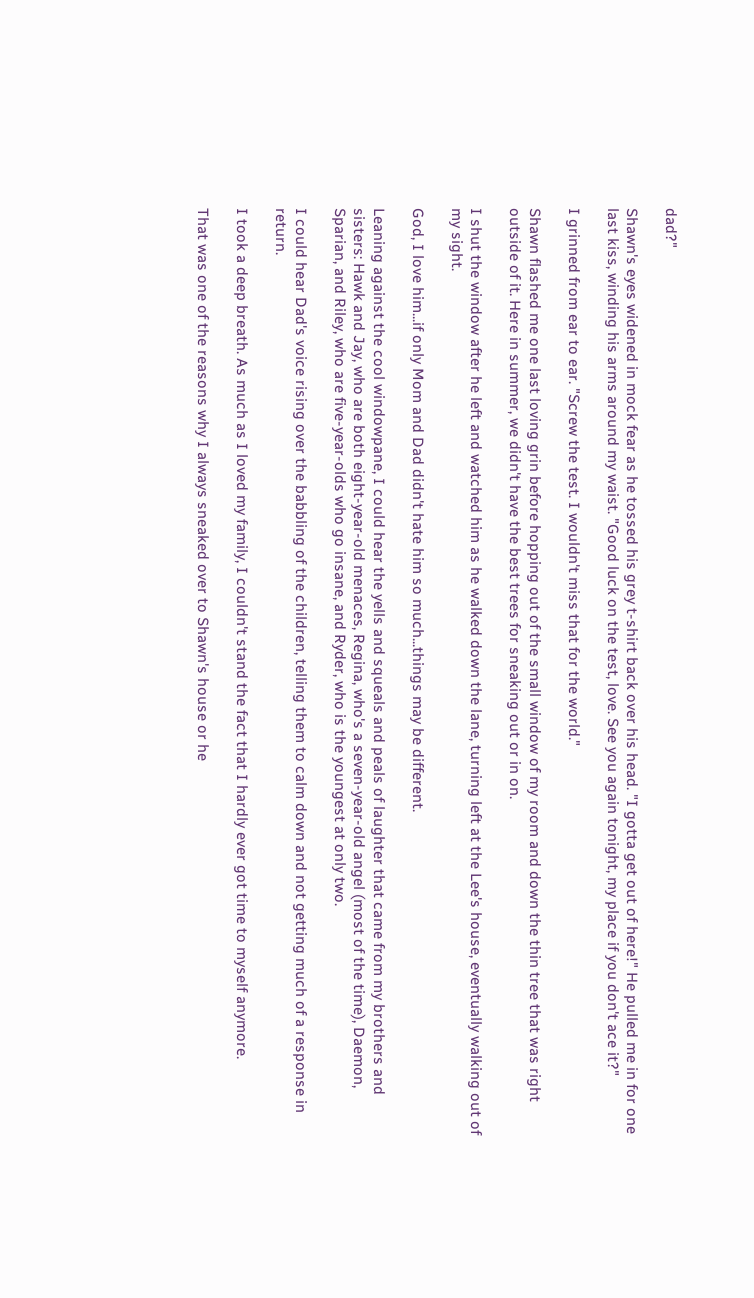dad?"

Shawn's eyes widened in mock fear as he tossed his grey t-shirt back over his head. "I gotta get out of here!" He pulled me in for one last kiss, winding his arms around my waist. "Good luck on the test, love. See you again tonight, my place if you don't ace it?"

I grinned from ear to ear. "Screw the test. I wouldn't miss that for the world."

Shawn flashed me one last loving grin before hopping out of the small window of my room and down the thin tree that was right outside of it. Here in summer, we didn't have the best trees for sneaking out or in on.

I shut the window after he left and watched him as he walked down the lane, turning left at the Lee's house, eventually walking out of my sight.

God, I love him...if only Mom and Dad didn't hate him so much...things may be different.

Leaning against the cool windowpane, I could hear the yells and squeals and peals of laughter that came from my brothers and sisters: Hawk and Jay, who are both eight-year-old menaces, Regina, who's a seven-year-old angel (most of the time), Daemon, Sparian, and Riley, who are five-year-olds who go insane, and Ryder, who is the youngest at only two.

I could hear Dad's voice rising over the babbling of the children, telling them to calm down and not getting much of a response in return.

I took a deep breath. As much as I loved my family, I couldn't stand the fact that I hardly ever got time to myself anymore.

That was one of the reasons why I always sneaked over to Shawn's house or he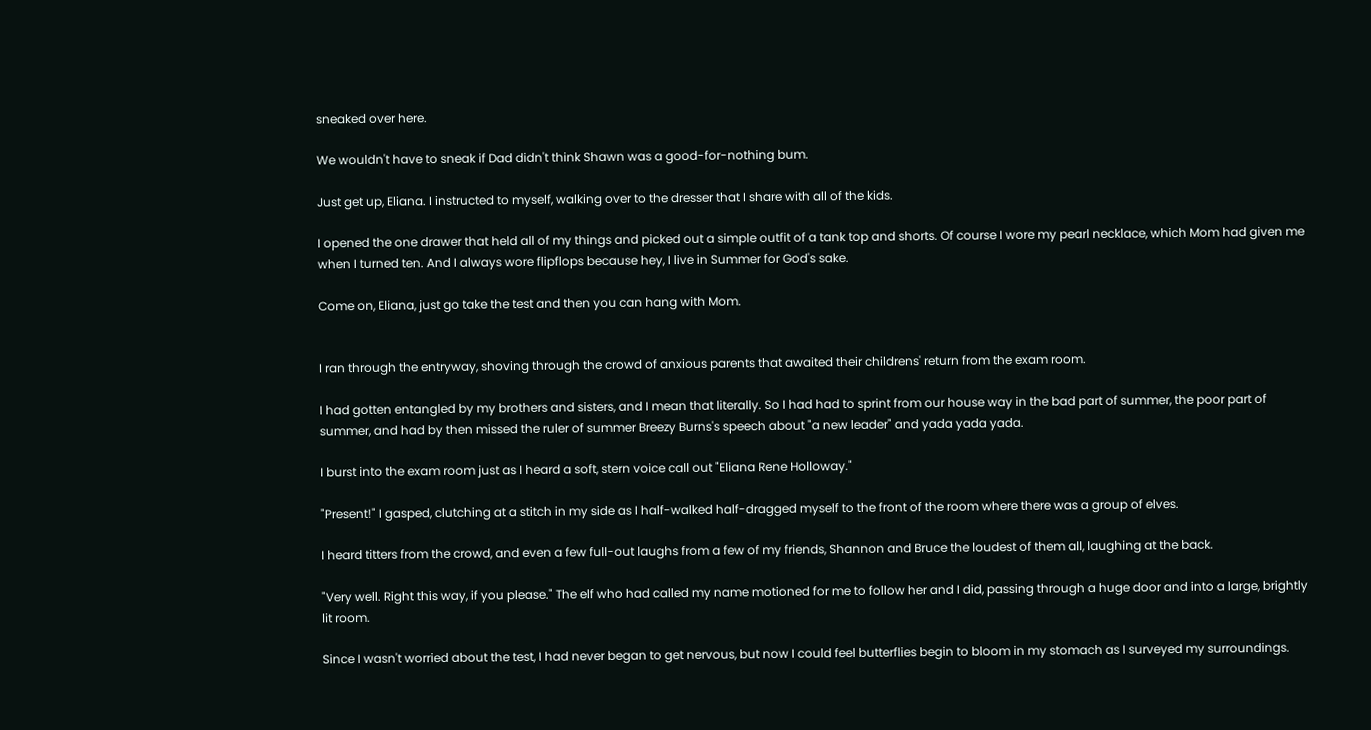sneaked over here.

We wouldn't have to sneak if Dad didn't think Shawn was a good-for-nothing bum.

Just get up, Eliana. I instructed to myself, walking over to the dresser that I share with all of the kids.

I opened the one drawer that held all of my things and picked out a simple outfit of a tank top and shorts. Of course I wore my pearl necklace, which Mom had given me when I turned ten. And I always wore flipflops because hey, I live in Summer for God's sake.

Come on, Eliana, just go take the test and then you can hang with Mom.


I ran through the entryway, shoving through the crowd of anxious parents that awaited their childrens' return from the exam room.

I had gotten entangled by my brothers and sisters, and I mean that literally. So I had had to sprint from our house way in the bad part of summer, the poor part of summer, and had by then missed the ruler of summer Breezy Burns's speech about "a new leader" and yada yada yada.

I burst into the exam room just as I heard a soft, stern voice call out "Eliana Rene Holloway."

"Present!" I gasped, clutching at a stitch in my side as I half-walked half-dragged myself to the front of the room where there was a group of elves.

I heard titters from the crowd, and even a few full-out laughs from a few of my friends, Shannon and Bruce the loudest of them all, laughing at the back.

"Very well. Right this way, if you please." The elf who had called my name motioned for me to follow her and I did, passing through a huge door and into a large, brightly lit room.

Since I wasn't worried about the test, I had never began to get nervous, but now I could feel butterflies begin to bloom in my stomach as I surveyed my surroundings.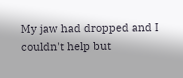My jaw had dropped and I couldn't help but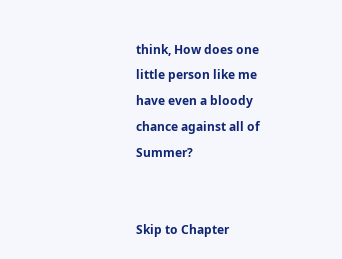think, How does one little person like me have even a bloody chance against all of Summer?


Skip to Chapter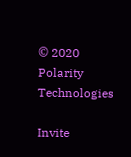© 2020 Polarity Technologies

Invite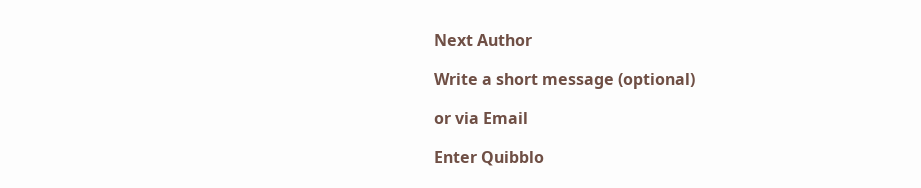Next Author

Write a short message (optional)

or via Email

Enter Quibblo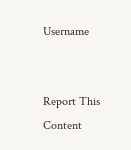Username


Report This Content